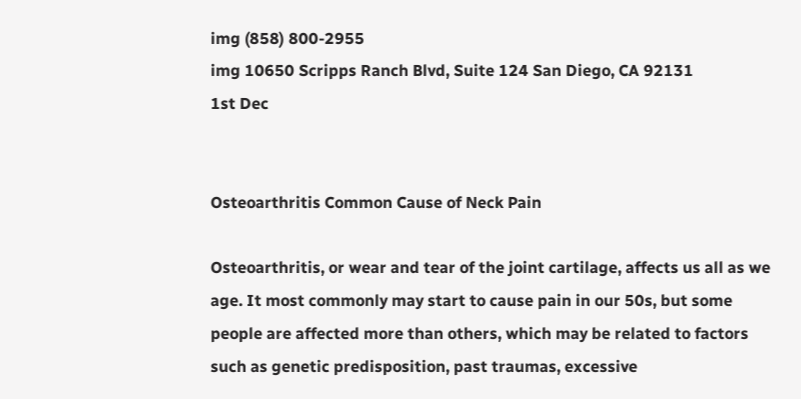img (858) 800-2955
img 10650 Scripps Ranch Blvd, Suite 124 San Diego, CA 92131
1st Dec


Osteoarthritis Common Cause of Neck Pain

Osteoarthritis, or wear and tear of the joint cartilage, affects us all as we age. It most commonly may start to cause pain in our 50s, but some people are affected more than others, which may be related to factors such as genetic predisposition, past traumas, excessive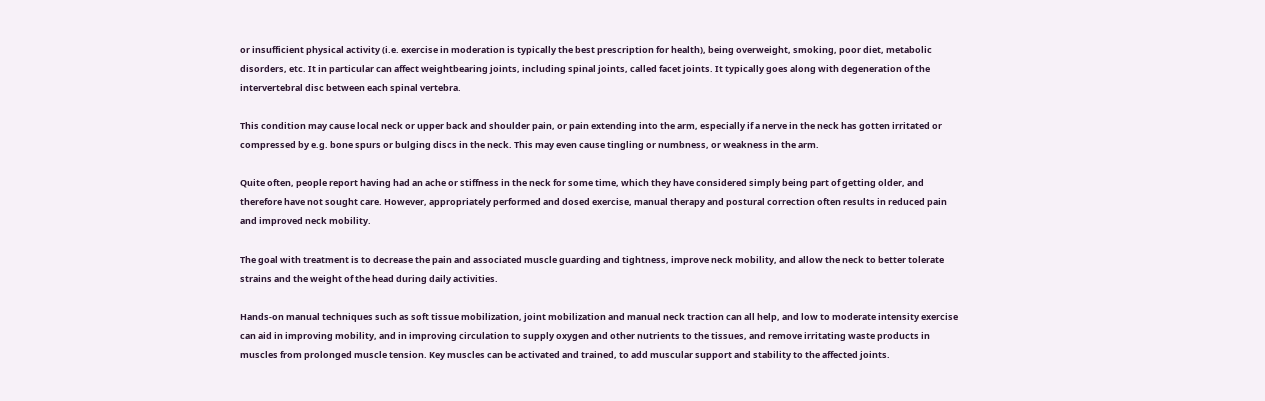or insufficient physical activity (i.e. exercise in moderation is typically the best prescription for health), being overweight, smoking, poor diet, metabolic disorders, etc. It in particular can affect weightbearing joints, including spinal joints, called facet joints. It typically goes along with degeneration of the intervertebral disc between each spinal vertebra.

This condition may cause local neck or upper back and shoulder pain, or pain extending into the arm, especially if a nerve in the neck has gotten irritated or compressed by e.g. bone spurs or bulging discs in the neck. This may even cause tingling or numbness, or weakness in the arm.

Quite often, people report having had an ache or stiffness in the neck for some time, which they have considered simply being part of getting older, and therefore have not sought care. However, appropriately performed and dosed exercise, manual therapy and postural correction often results in reduced pain and improved neck mobility.

The goal with treatment is to decrease the pain and associated muscle guarding and tightness, improve neck mobility, and allow the neck to better tolerate strains and the weight of the head during daily activities.

Hands-on manual techniques such as soft tissue mobilization, joint mobilization and manual neck traction can all help, and low to moderate intensity exercise can aid in improving mobility, and in improving circulation to supply oxygen and other nutrients to the tissues, and remove irritating waste products in muscles from prolonged muscle tension. Key muscles can be activated and trained, to add muscular support and stability to the affected joints.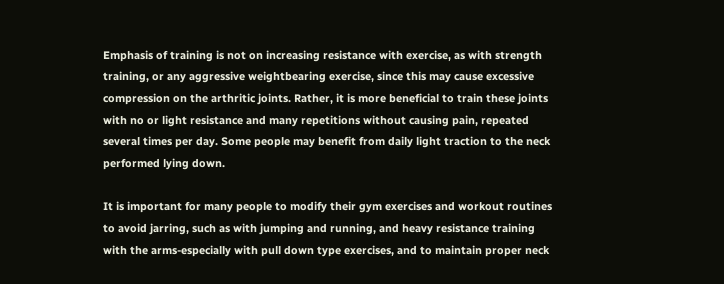Emphasis of training is not on increasing resistance with exercise, as with strength training, or any aggressive weightbearing exercise, since this may cause excessive compression on the arthritic joints. Rather, it is more beneficial to train these joints with no or light resistance and many repetitions without causing pain, repeated several times per day. Some people may benefit from daily light traction to the neck performed lying down.

It is important for many people to modify their gym exercises and workout routines to avoid jarring, such as with jumping and running, and heavy resistance training with the arms-especially with pull down type exercises, and to maintain proper neck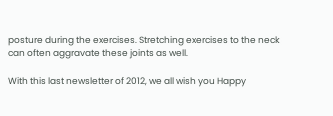posture during the exercises. Stretching exercises to the neck can often aggravate these joints as well.

With this last newsletter of 2012, we all wish you Happy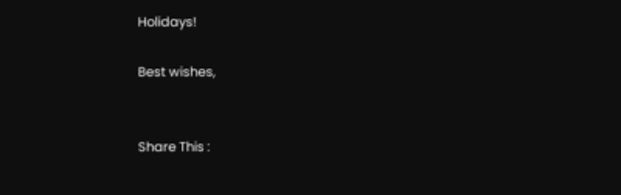Holidays!

Best wishes,


Share This :